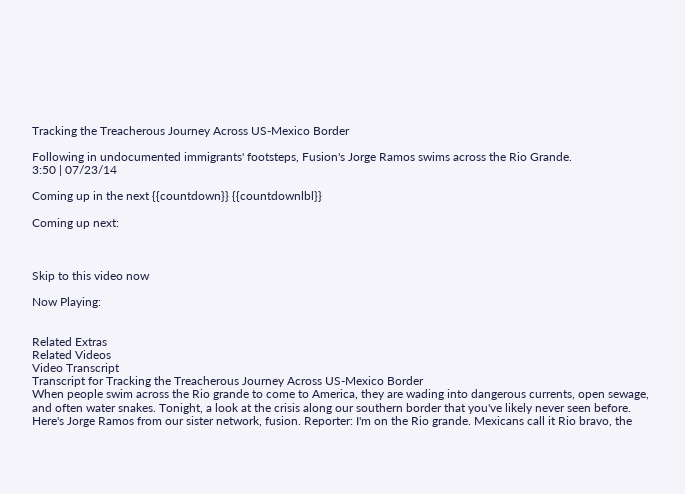Tracking the Treacherous Journey Across US-Mexico Border

Following in undocumented immigrants' footsteps, Fusion's Jorge Ramos swims across the Rio Grande.
3:50 | 07/23/14

Coming up in the next {{countdown}} {{countdownlbl}}

Coming up next:



Skip to this video now

Now Playing:


Related Extras
Related Videos
Video Transcript
Transcript for Tracking the Treacherous Journey Across US-Mexico Border
When people swim across the Rio grande to come to America, they are wading into dangerous currents, open sewage, and often water snakes. Tonight, a look at the crisis along our southern border that you've likely never seen before. Here's Jorge Ramos from our sister network, fusion. Reporter: I'm on the Rio grande. Mexicans call it Rio bravo, the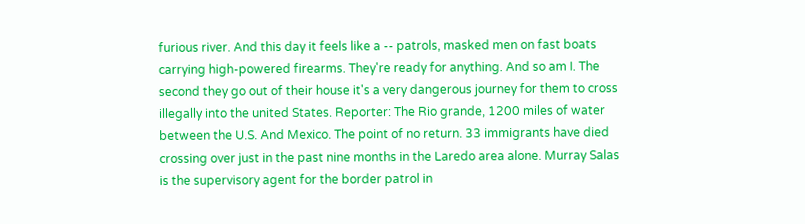furious river. And this day it feels like a -- patrols, masked men on fast boats carrying high-powered firearms. They're ready for anything. And so am I. The second they go out of their house it's a very dangerous journey for them to cross illegally into the united States. Reporter: The Rio grande, 1200 miles of water between the U.S. And Mexico. The point of no return. 33 immigrants have died crossing over just in the past nine months in the Laredo area alone. Murray Salas is the supervisory agent for the border patrol in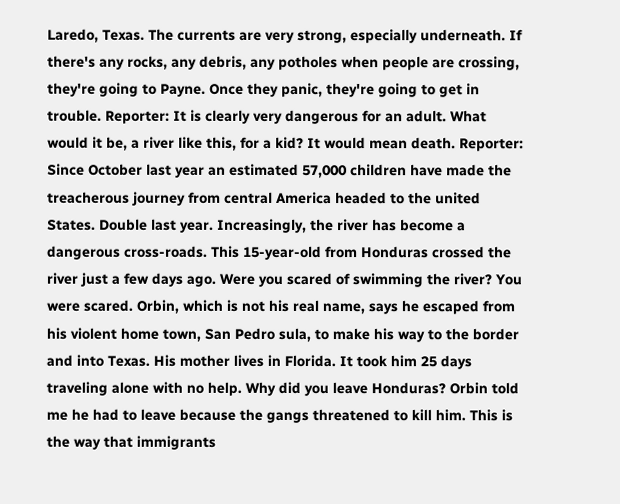Laredo, Texas. The currents are very strong, especially underneath. If there's any rocks, any debris, any potholes when people are crossing, they're going to Payne. Once they panic, they're going to get in trouble. Reporter: It is clearly very dangerous for an adult. What would it be, a river like this, for a kid? It would mean death. Reporter: Since October last year an estimated 57,000 children have made the treacherous journey from central America headed to the united States. Double last year. Increasingly, the river has become a dangerous cross-roads. This 15-year-old from Honduras crossed the river just a few days ago. Were you scared of swimming the river? You were scared. Orbin, which is not his real name, says he escaped from his violent home town, San Pedro sula, to make his way to the border and into Texas. His mother lives in Florida. It took him 25 days traveling alone with no help. Why did you leave Honduras? Orbin told me he had to leave because the gangs threatened to kill him. This is the way that immigrants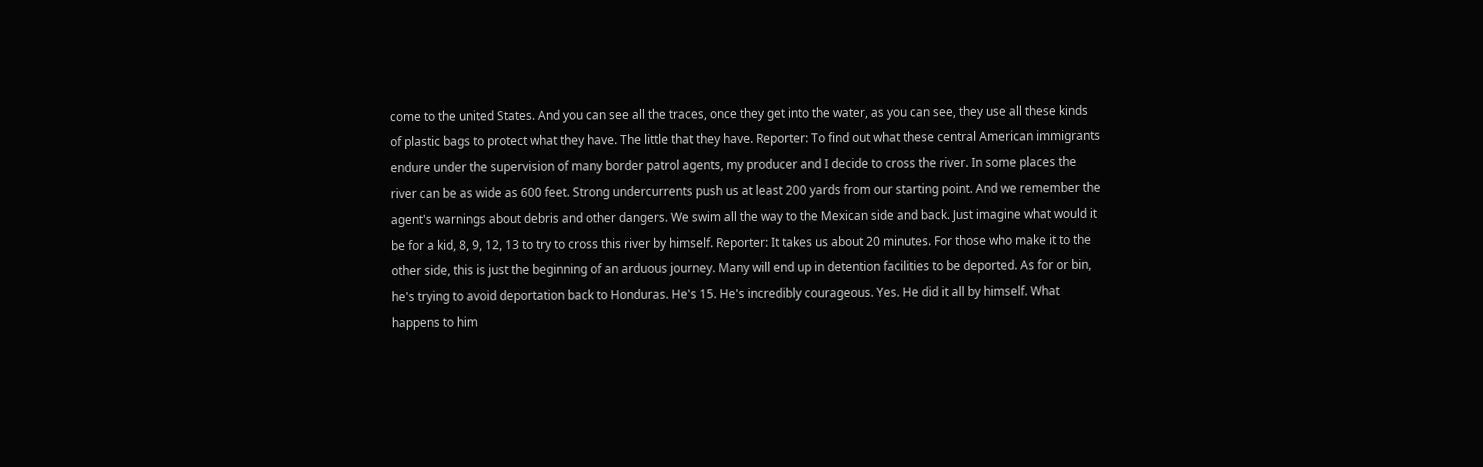come to the united States. And you can see all the traces, once they get into the water, as you can see, they use all these kinds of plastic bags to protect what they have. The little that they have. Reporter: To find out what these central American immigrants endure under the supervision of many border patrol agents, my producer and I decide to cross the river. In some places the river can be as wide as 600 feet. Strong undercurrents push us at least 200 yards from our starting point. And we remember the agent's warnings about debris and other dangers. We swim all the way to the Mexican side and back. Just imagine what would it be for a kid, 8, 9, 12, 13 to try to cross this river by himself. Reporter: It takes us about 20 minutes. For those who make it to the other side, this is just the beginning of an arduous journey. Many will end up in detention facilities to be deported. As for or bin, he's trying to avoid deportation back to Honduras. He's 15. He's incredibly courageous. Yes. He did it all by himself. What happens to him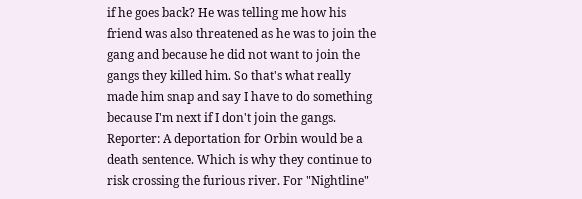if he goes back? He was telling me how his friend was also threatened as he was to join the gang and because he did not want to join the gangs they killed him. So that's what really made him snap and say I have to do something because I'm next if I don't join the gangs. Reporter: A deportation for Orbin would be a death sentence. Which is why they continue to risk crossing the furious river. For "Nightline"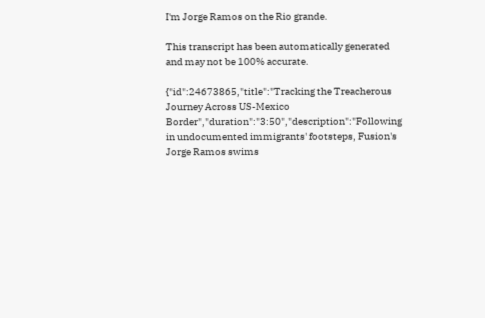I'm Jorge Ramos on the Rio grande.

This transcript has been automatically generated and may not be 100% accurate.

{"id":24673865,"title":"Tracking the Treacherous Journey Across US-Mexico Border","duration":"3:50","description":"Following in undocumented immigrants' footsteps, Fusion's Jorge Ramos swims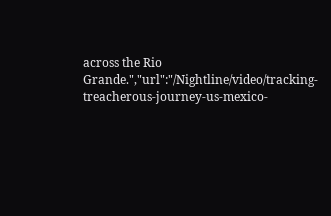across the Rio Grande.","url":"/Nightline/video/tracking-treacherous-journey-us-mexico-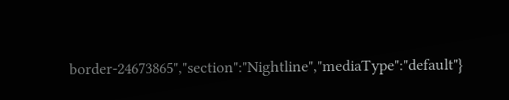border-24673865","section":"Nightline","mediaType":"default"}